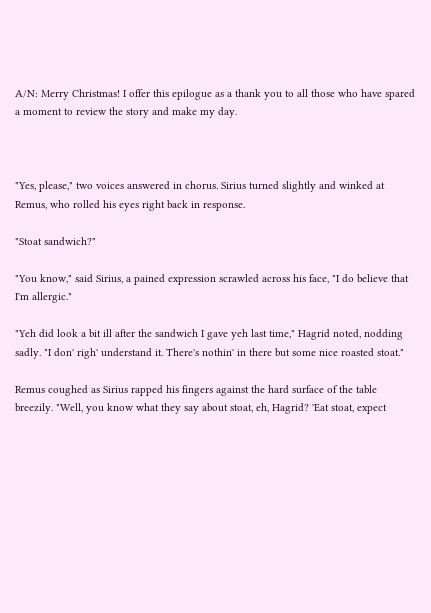A/N: Merry Christmas! I offer this epilogue as a thank you to all those who have spared a moment to review the story and make my day.



"Yes, please," two voices answered in chorus. Sirius turned slightly and winked at Remus, who rolled his eyes right back in response.

"Stoat sandwich?"

"You know," said Sirius, a pained expression scrawled across his face, "I do believe that I'm allergic."

"Yeh did look a bit ill after the sandwich I gave yeh last time," Hagrid noted, nodding sadly. "I don' righ' understand it. There's nothin' in there but some nice roasted stoat."

Remus coughed as Sirius rapped his fingers against the hard surface of the table breezily. "Well, you know what they say about stoat, eh, Hagrid? 'Eat stoat, expect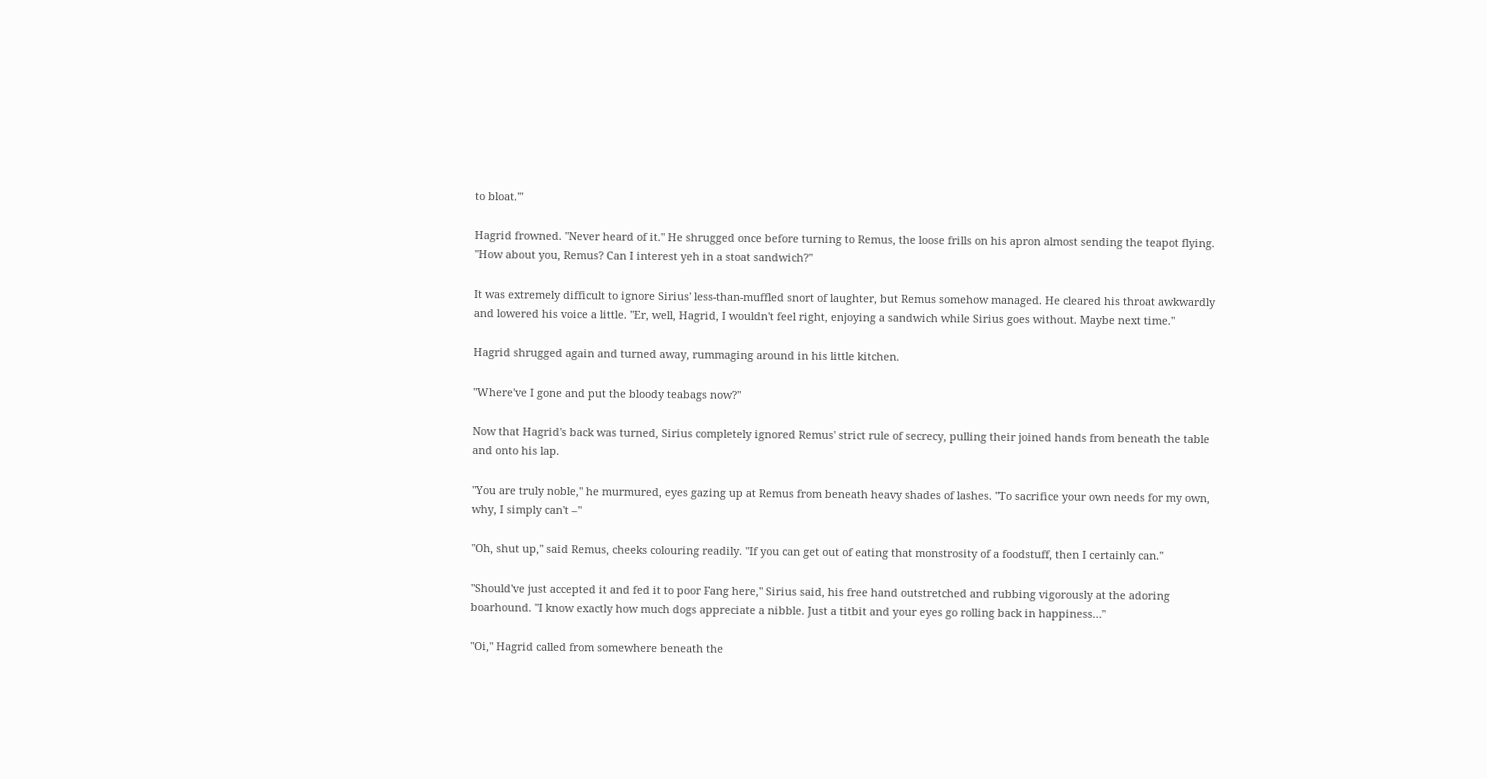to bloat.'"

Hagrid frowned. "Never heard of it." He shrugged once before turning to Remus, the loose frills on his apron almost sending the teapot flying. "How about you, Remus? Can I interest yeh in a stoat sandwich?"

It was extremely difficult to ignore Sirius' less-than-muffled snort of laughter, but Remus somehow managed. He cleared his throat awkwardly and lowered his voice a little. "Er, well, Hagrid, I wouldn't feel right, enjoying a sandwich while Sirius goes without. Maybe next time."

Hagrid shrugged again and turned away, rummaging around in his little kitchen.

"Where've I gone and put the bloody teabags now?"

Now that Hagrid's back was turned, Sirius completely ignored Remus' strict rule of secrecy, pulling their joined hands from beneath the table and onto his lap.

"You are truly noble," he murmured, eyes gazing up at Remus from beneath heavy shades of lashes. "To sacrifice your own needs for my own, why, I simply can't –"

"Oh, shut up," said Remus, cheeks colouring readily. "If you can get out of eating that monstrosity of a foodstuff, then I certainly can."

"Should've just accepted it and fed it to poor Fang here," Sirius said, his free hand outstretched and rubbing vigorously at the adoring boarhound. "I know exactly how much dogs appreciate a nibble. Just a titbit and your eyes go rolling back in happiness…"

"Oi," Hagrid called from somewhere beneath the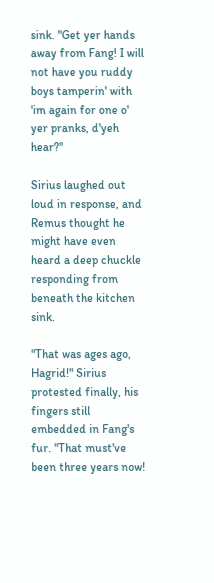sink. "Get yer hands away from Fang! I will not have you ruddy boys tamperin' with 'im again for one o' yer pranks, d'yeh hear?"

Sirius laughed out loud in response, and Remus thought he might have even heard a deep chuckle responding from beneath the kitchen sink.

"That was ages ago, Hagrid!" Sirius protested finally, his fingers still embedded in Fang's fur. "That must've been three years now!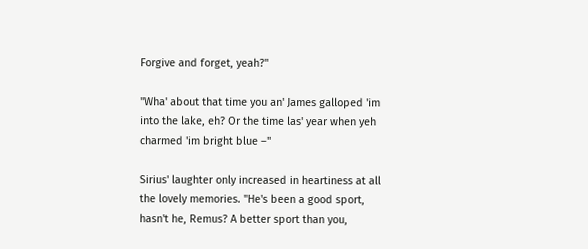Forgive and forget, yeah?"

"Wha' about that time you an' James galloped 'im into the lake, eh? Or the time las' year when yeh charmed 'im bright blue –"

Sirius' laughter only increased in heartiness at all the lovely memories. "He's been a good sport, hasn't he, Remus? A better sport than you,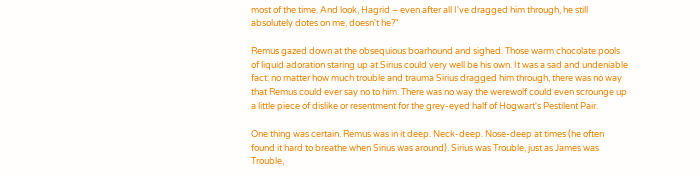most of the time. And look, Hagrid – even after all I've dragged him through, he still absolutely dotes on me, doesn't he?"

Remus gazed down at the obsequious boarhound and sighed. Those warm chocolate pools of liquid adoration staring up at Sirius could very well be his own. It was a sad and undeniable fact: no matter how much trouble and trauma Sirius dragged him through, there was no way that Remus could ever say no to him. There was no way the werewolf could even scrounge up a little piece of dislike or resentment for the grey-eyed half of Hogwart's Pestilent Pair.

One thing was certain. Remus was in it deep. Neck-deep. Nose-deep at times (he often found it hard to breathe when Sirius was around). Sirius was Trouble, just as James was Trouble,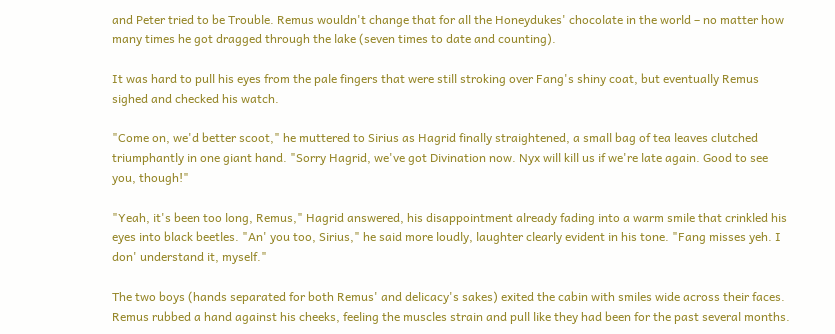and Peter tried to be Trouble. Remus wouldn't change that for all the Honeydukes' chocolate in the world – no matter how many times he got dragged through the lake (seven times to date and counting).

It was hard to pull his eyes from the pale fingers that were still stroking over Fang's shiny coat, but eventually Remus sighed and checked his watch.

"Come on, we'd better scoot," he muttered to Sirius as Hagrid finally straightened, a small bag of tea leaves clutched triumphantly in one giant hand. "Sorry Hagrid, we've got Divination now. Nyx will kill us if we're late again. Good to see you, though!"

"Yeah, it's been too long, Remus," Hagrid answered, his disappointment already fading into a warm smile that crinkled his eyes into black beetles. "An' you too, Sirius," he said more loudly, laughter clearly evident in his tone. "Fang misses yeh. I don' understand it, myself."

The two boys (hands separated for both Remus' and delicacy's sakes) exited the cabin with smiles wide across their faces. Remus rubbed a hand against his cheeks, feeling the muscles strain and pull like they had been for the past several months.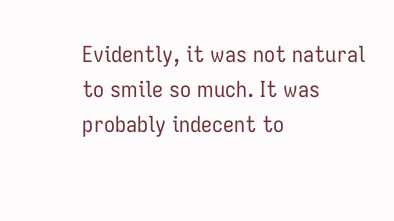Evidently, it was not natural to smile so much. It was probably indecent to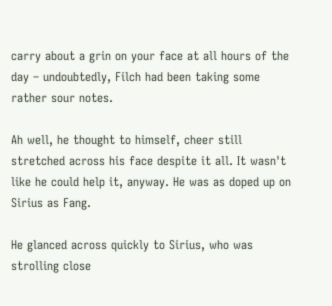carry about a grin on your face at all hours of the day – undoubtedly, Filch had been taking some rather sour notes.

Ah well, he thought to himself, cheer still stretched across his face despite it all. It wasn't like he could help it, anyway. He was as doped up on Sirius as Fang.

He glanced across quickly to Sirius, who was strolling close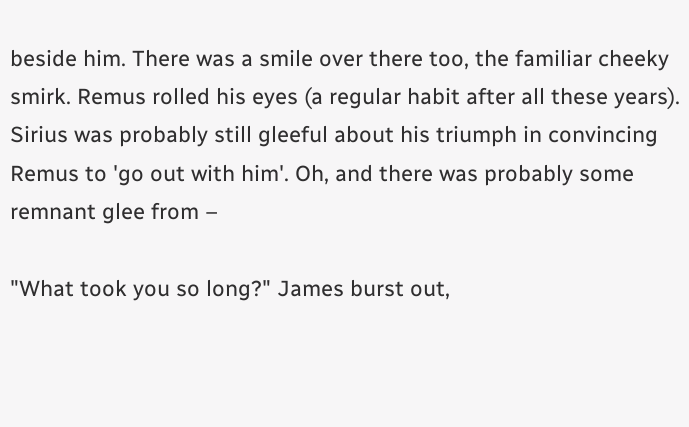beside him. There was a smile over there too, the familiar cheeky smirk. Remus rolled his eyes (a regular habit after all these years). Sirius was probably still gleeful about his triumph in convincing Remus to 'go out with him'. Oh, and there was probably some remnant glee from –

"What took you so long?" James burst out,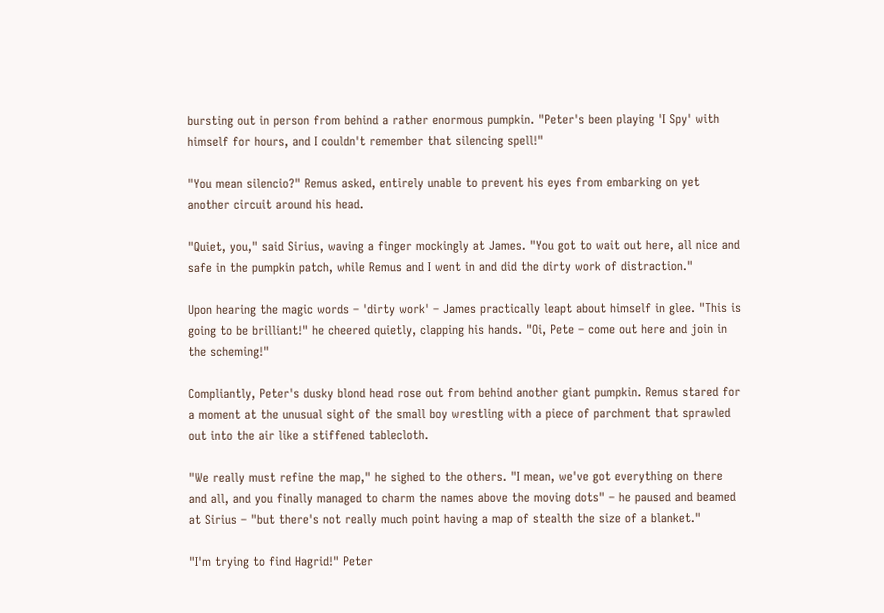bursting out in person from behind a rather enormous pumpkin. "Peter's been playing 'I Spy' with himself for hours, and I couldn't remember that silencing spell!"

"You mean silencio?" Remus asked, entirely unable to prevent his eyes from embarking on yet another circuit around his head.

"Quiet, you," said Sirius, waving a finger mockingly at James. "You got to wait out here, all nice and safe in the pumpkin patch, while Remus and I went in and did the dirty work of distraction."

Upon hearing the magic words – 'dirty work' – James practically leapt about himself in glee. "This is going to be brilliant!" he cheered quietly, clapping his hands. "Oi, Pete – come out here and join in the scheming!"

Compliantly, Peter's dusky blond head rose out from behind another giant pumpkin. Remus stared for a moment at the unusual sight of the small boy wrestling with a piece of parchment that sprawled out into the air like a stiffened tablecloth.

"We really must refine the map," he sighed to the others. "I mean, we've got everything on there and all, and you finally managed to charm the names above the moving dots" – he paused and beamed at Sirius – "but there's not really much point having a map of stealth the size of a blanket."

"I'm trying to find Hagrid!" Peter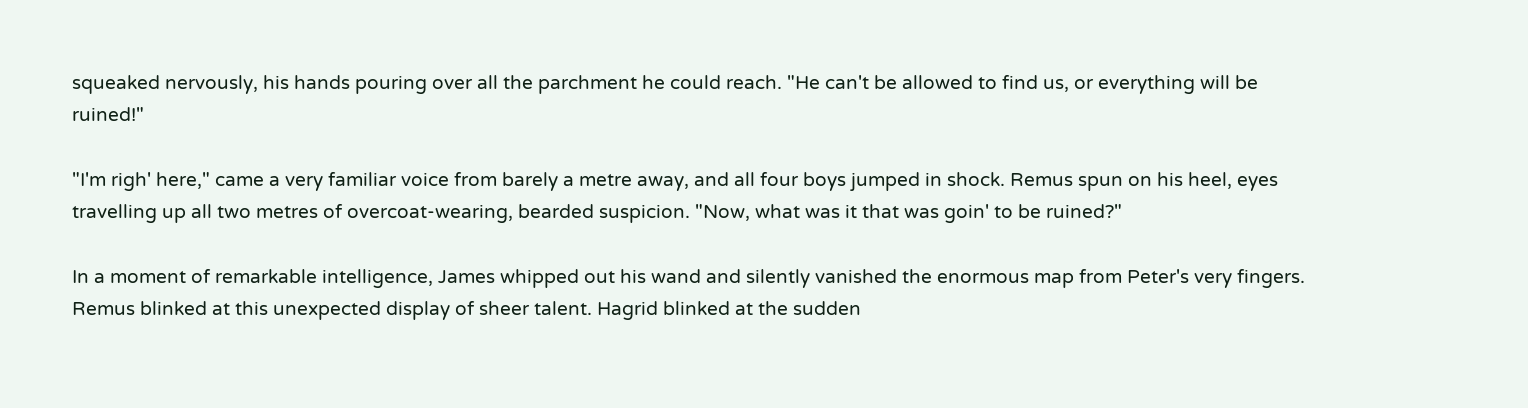squeaked nervously, his hands pouring over all the parchment he could reach. "He can't be allowed to find us, or everything will be ruined!"

"I'm righ' here," came a very familiar voice from barely a metre away, and all four boys jumped in shock. Remus spun on his heel, eyes travelling up all two metres of overcoat-wearing, bearded suspicion. "Now, what was it that was goin' to be ruined?"

In a moment of remarkable intelligence, James whipped out his wand and silently vanished the enormous map from Peter's very fingers. Remus blinked at this unexpected display of sheer talent. Hagrid blinked at the sudden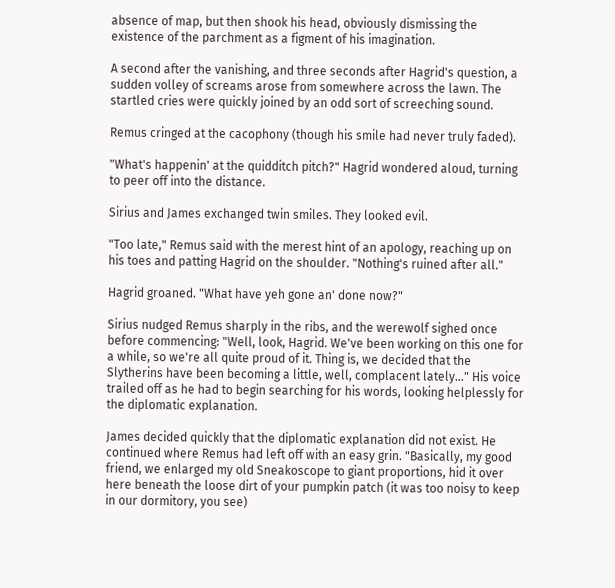absence of map, but then shook his head, obviously dismissing the existence of the parchment as a figment of his imagination.

A second after the vanishing, and three seconds after Hagrid's question, a sudden volley of screams arose from somewhere across the lawn. The startled cries were quickly joined by an odd sort of screeching sound.

Remus cringed at the cacophony (though his smile had never truly faded).

"What's happenin' at the quidditch pitch?" Hagrid wondered aloud, turning to peer off into the distance.

Sirius and James exchanged twin smiles. They looked evil.

"Too late," Remus said with the merest hint of an apology, reaching up on his toes and patting Hagrid on the shoulder. "Nothing's ruined after all."

Hagrid groaned. "What have yeh gone an' done now?"

Sirius nudged Remus sharply in the ribs, and the werewolf sighed once before commencing: "Well, look, Hagrid. We've been working on this one for a while, so we're all quite proud of it. Thing is, we decided that the Slytherins have been becoming a little, well, complacent lately…" His voice trailed off as he had to begin searching for his words, looking helplessly for the diplomatic explanation.

James decided quickly that the diplomatic explanation did not exist. He continued where Remus had left off with an easy grin. "Basically, my good friend, we enlarged my old Sneakoscope to giant proportions, hid it over here beneath the loose dirt of your pumpkin patch (it was too noisy to keep in our dormitory, you see)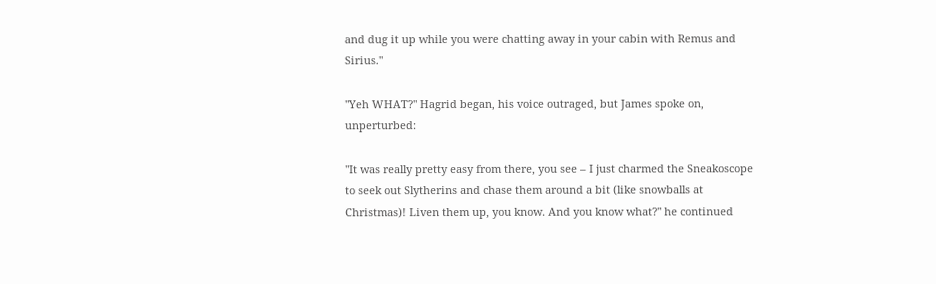and dug it up while you were chatting away in your cabin with Remus and Sirius."

"Yeh WHAT?" Hagrid began, his voice outraged, but James spoke on, unperturbed:

"It was really pretty easy from there, you see – I just charmed the Sneakoscope to seek out Slytherins and chase them around a bit (like snowballs at Christmas)! Liven them up, you know. And you know what?" he continued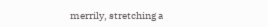merrily, stretching a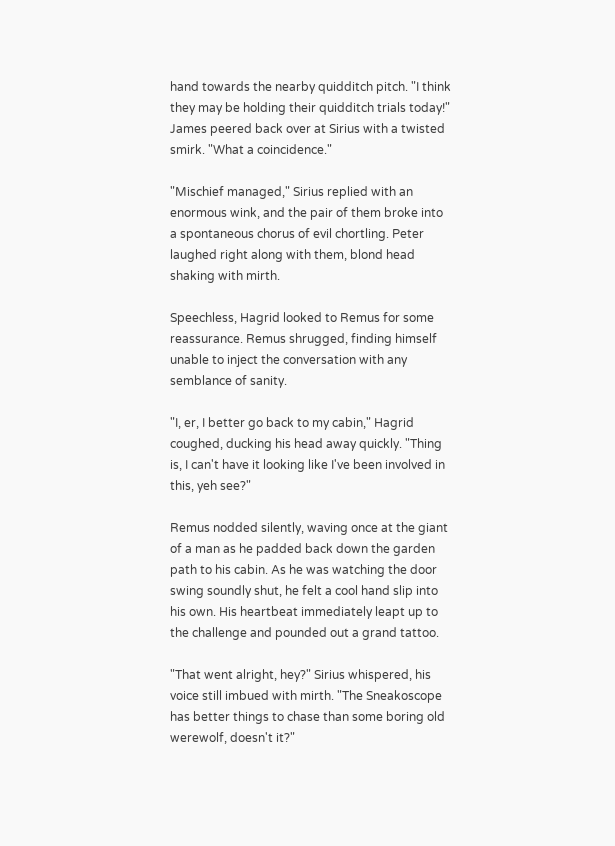hand towards the nearby quidditch pitch. "I think they may be holding their quidditch trials today!" James peered back over at Sirius with a twisted smirk. "What a coincidence."

"Mischief managed," Sirius replied with an enormous wink, and the pair of them broke into a spontaneous chorus of evil chortling. Peter laughed right along with them, blond head shaking with mirth.

Speechless, Hagrid looked to Remus for some reassurance. Remus shrugged, finding himself unable to inject the conversation with any semblance of sanity.

"I, er, I better go back to my cabin," Hagrid coughed, ducking his head away quickly. "Thing is, I can't have it looking like I've been involved in this, yeh see?"

Remus nodded silently, waving once at the giant of a man as he padded back down the garden path to his cabin. As he was watching the door swing soundly shut, he felt a cool hand slip into his own. His heartbeat immediately leapt up to the challenge and pounded out a grand tattoo.

"That went alright, hey?" Sirius whispered, his voice still imbued with mirth. "The Sneakoscope has better things to chase than some boring old werewolf, doesn't it?"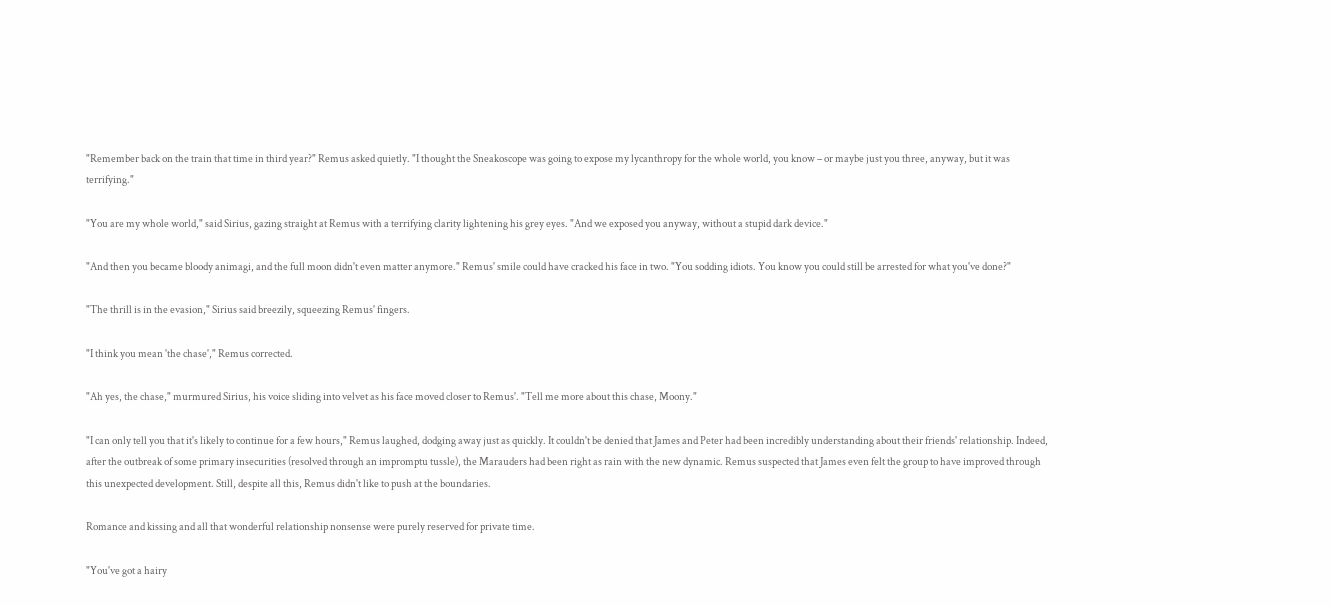"Remember back on the train that time in third year?" Remus asked quietly. "I thought the Sneakoscope was going to expose my lycanthropy for the whole world, you know – or maybe just you three, anyway, but it was terrifying."

"You are my whole world," said Sirius, gazing straight at Remus with a terrifying clarity lightening his grey eyes. "And we exposed you anyway, without a stupid dark device."

"And then you became bloody animagi, and the full moon didn't even matter anymore." Remus' smile could have cracked his face in two. "You sodding idiots. You know you could still be arrested for what you've done?"

"The thrill is in the evasion," Sirius said breezily, squeezing Remus' fingers.

"I think you mean 'the chase'," Remus corrected.

"Ah yes, the chase," murmured Sirius, his voice sliding into velvet as his face moved closer to Remus'. "Tell me more about this chase, Moony."

"I can only tell you that it's likely to continue for a few hours," Remus laughed, dodging away just as quickly. It couldn't be denied that James and Peter had been incredibly understanding about their friends' relationship. Indeed, after the outbreak of some primary insecurities (resolved through an impromptu tussle), the Marauders had been right as rain with the new dynamic. Remus suspected that James even felt the group to have improved through this unexpected development. Still, despite all this, Remus didn't like to push at the boundaries.

Romance and kissing and all that wonderful relationship nonsense were purely reserved for private time.

"You've got a hairy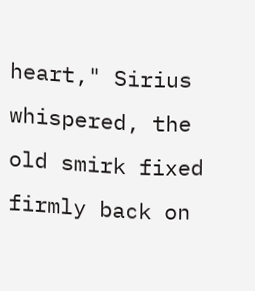heart," Sirius whispered, the old smirk fixed firmly back on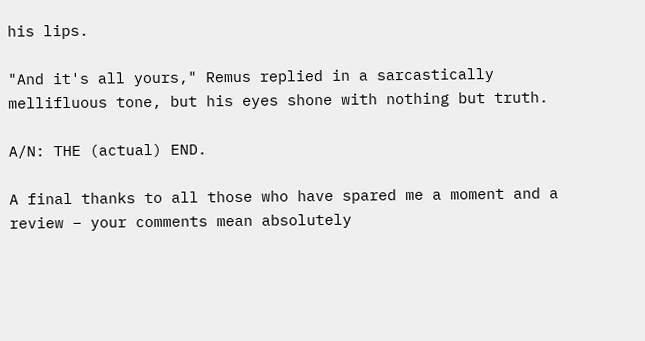his lips.

"And it's all yours," Remus replied in a sarcastically mellifluous tone, but his eyes shone with nothing but truth.

A/N: THE (actual) END.

A final thanks to all those who have spared me a moment and a review – your comments mean absolutely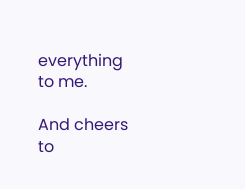everything to me.

And cheers to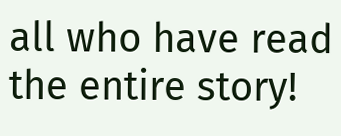all who have read the entire story!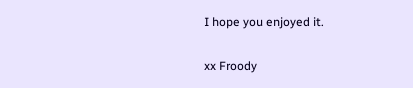I hope you enjoyed it.

xx Froody